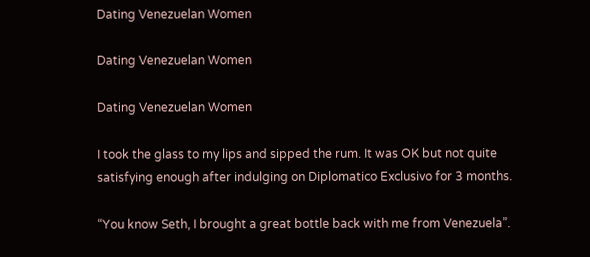Dating Venezuelan Women

Dating Venezuelan Women

Dating Venezuelan Women

I took the glass to my lips and sipped the rum. It was OK but not quite satisfying enough after indulging on Diplomatico Exclusivo for 3 months.

“You know Seth, I brought a great bottle back with me from Venezuela”.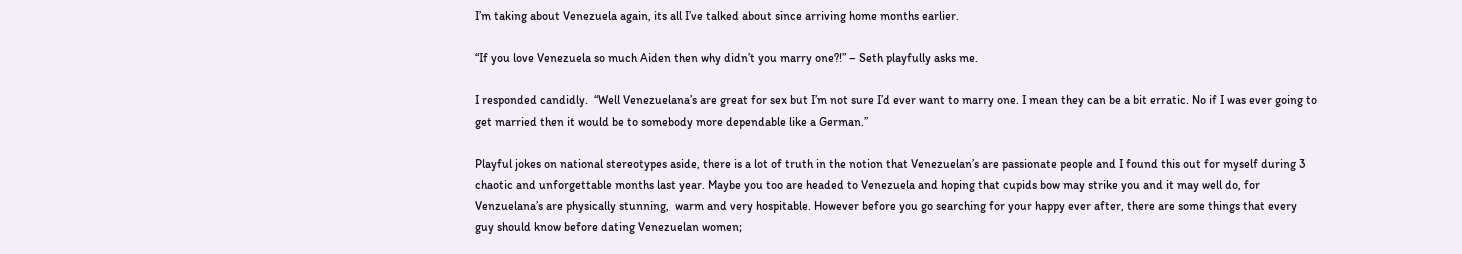I’m taking about Venezuela again, its all I’ve talked about since arriving home months earlier.

“If you love Venezuela so much Aiden then why didn’t you marry one?!” – Seth playfully asks me.

I responded candidly.  “Well Venezuelana’s are great for sex but I’m not sure I’d ever want to marry one. I mean they can be a bit erratic. No if I was ever going to get married then it would be to somebody more dependable like a German.”

Playful jokes on national stereotypes aside, there is a lot of truth in the notion that Venezuelan’s are passionate people and I found this out for myself during 3 chaotic and unforgettable months last year. Maybe you too are headed to Venezuela and hoping that cupids bow may strike you and it may well do, for Venzuelana’s are physically stunning,  warm and very hospitable. However before you go searching for your happy ever after, there are some things that every guy should know before dating Venezuelan women;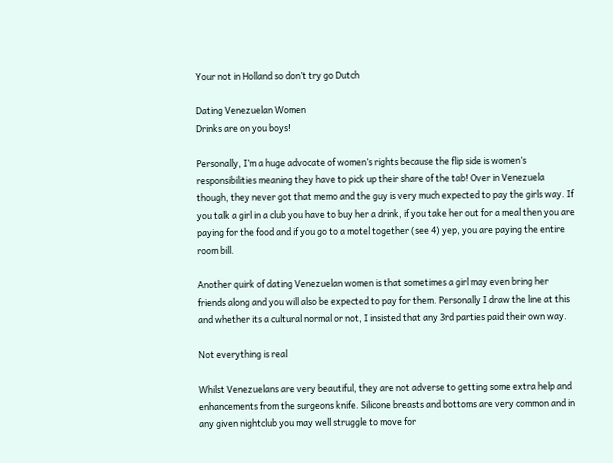Your not in Holland so don’t try go Dutch

Dating Venezuelan Women
Drinks are on you boys!

Personally, I’m a huge advocate of women’s rights because the flip side is women’s responsibilities meaning they have to pick up their share of the tab! Over in Venezuela though, they never got that memo and the guy is very much expected to pay the girls way. If you talk a girl in a club you have to buy her a drink, if you take her out for a meal then you are paying for the food and if you go to a motel together (see 4) yep, you are paying the entire room bill.

Another quirk of dating Venezuelan women is that sometimes a girl may even bring her friends along and you will also be expected to pay for them. Personally I draw the line at this and whether its a cultural normal or not, I insisted that any 3rd parties paid their own way.

Not everything is real

Whilst Venezuelans are very beautiful, they are not adverse to getting some extra help and enhancements from the surgeons knife. Silicone breasts and bottoms are very common and in any given nightclub you may well struggle to move for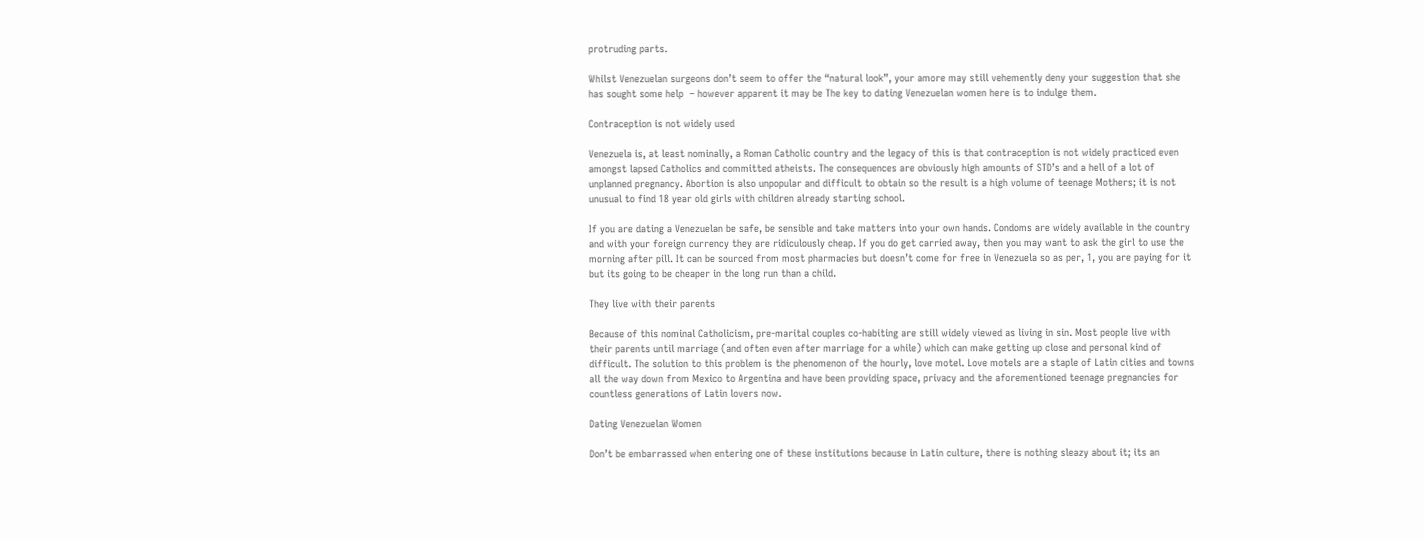protruding parts.

Whilst Venezuelan surgeons don’t seem to offer the “natural look”, your amore may still vehemently deny your suggestion that she has sought some help  – however apparent it may be The key to dating Venezuelan women here is to indulge them.

Contraception is not widely used

Venezuela is, at least nominally, a Roman Catholic country and the legacy of this is that contraception is not widely practiced even amongst lapsed Catholics and committed atheists. The consequences are obviously high amounts of STD’s and a hell of a lot of unplanned pregnancy. Abortion is also unpopular and difficult to obtain so the result is a high volume of teenage Mothers; it is not unusual to find 18 year old girls with children already starting school.

If you are dating a Venezuelan be safe, be sensible and take matters into your own hands. Condoms are widely available in the country and with your foreign currency they are ridiculously cheap. If you do get carried away, then you may want to ask the girl to use the morning after pill. It can be sourced from most pharmacies but doesn’t come for free in Venezuela so as per, 1, you are paying for it but its going to be cheaper in the long run than a child.

They live with their parents

Because of this nominal Catholicism, pre-marital couples co-habiting are still widely viewed as living in sin. Most people live with their parents until marriage (and often even after marriage for a while) which can make getting up close and personal kind of difficult. The solution to this problem is the phenomenon of the hourly, love motel. Love motels are a staple of Latin cities and towns all the way down from Mexico to Argentina and have been providing space, privacy and the aforementioned teenage pregnancies for countless generations of Latin lovers now.

Dating Venezuelan Women

Don’t be embarrassed when entering one of these institutions because in Latin culture, there is nothing sleazy about it; its an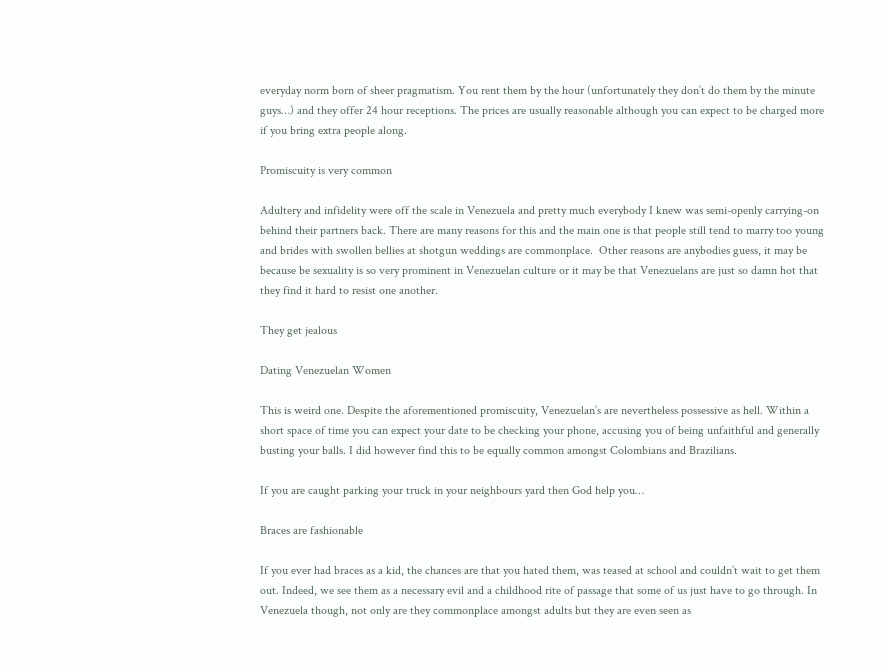everyday norm born of sheer pragmatism. You rent them by the hour (unfortunately they don’t do them by the minute guys…) and they offer 24 hour receptions. The prices are usually reasonable although you can expect to be charged more if you bring extra people along.

Promiscuity is very common

Adultery and infidelity were off the scale in Venezuela and pretty much everybody I knew was semi-openly carrying-on behind their partners back. There are many reasons for this and the main one is that people still tend to marry too young and brides with swollen bellies at shotgun weddings are commonplace.  Other reasons are anybodies guess, it may be because be sexuality is so very prominent in Venezuelan culture or it may be that Venezuelans are just so damn hot that they find it hard to resist one another.

They get jealous

Dating Venezuelan Women

This is weird one. Despite the aforementioned promiscuity, Venezuelan’s are nevertheless possessive as hell. Within a short space of time you can expect your date to be checking your phone, accusing you of being unfaithful and generally busting your balls. I did however find this to be equally common amongst Colombians and Brazilians.

If you are caught parking your truck in your neighbours yard then God help you…

Braces are fashionable

If you ever had braces as a kid, the chances are that you hated them, was teased at school and couldn’t wait to get them out. Indeed, we see them as a necessary evil and a childhood rite of passage that some of us just have to go through. In Venezuela though, not only are they commonplace amongst adults but they are even seen as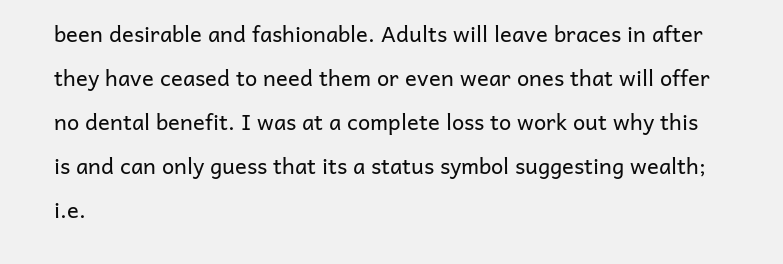been desirable and fashionable. Adults will leave braces in after they have ceased to need them or even wear ones that will offer no dental benefit. I was at a complete loss to work out why this is and can only guess that its a status symbol suggesting wealth; i.e.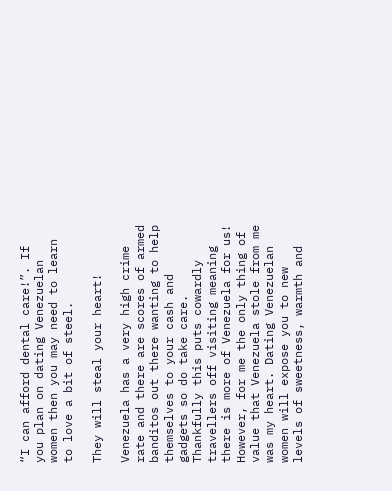“I can afford dental care!”. If you plan on dating Venezuelan women then you may need to learn to love a bit of steel.

They will steal your heart!

Venezuela has a very high crime rate and there are scores of armed banditos out there wanting to help themselves to your cash and gadgets so do take care. Thankfully this puts cowardly travellers off visiting meaning there is more of Venezuela for us! However, for me the only thing of value that Venezuela stole from me was my heart. Dating Venezuelan women will expose you to new levels of sweetness, warmth and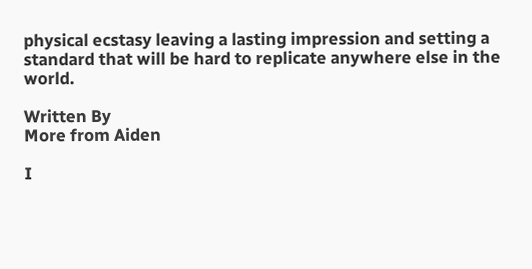physical ecstasy leaving a lasting impression and setting a standard that will be hard to replicate anywhere else in the world.

Written By
More from Aiden

I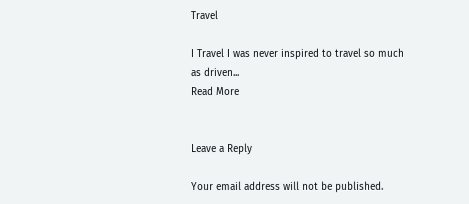Travel

I Travel I was never inspired to travel so much as driven...
Read More


Leave a Reply

Your email address will not be published.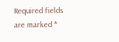Required fields are marked *